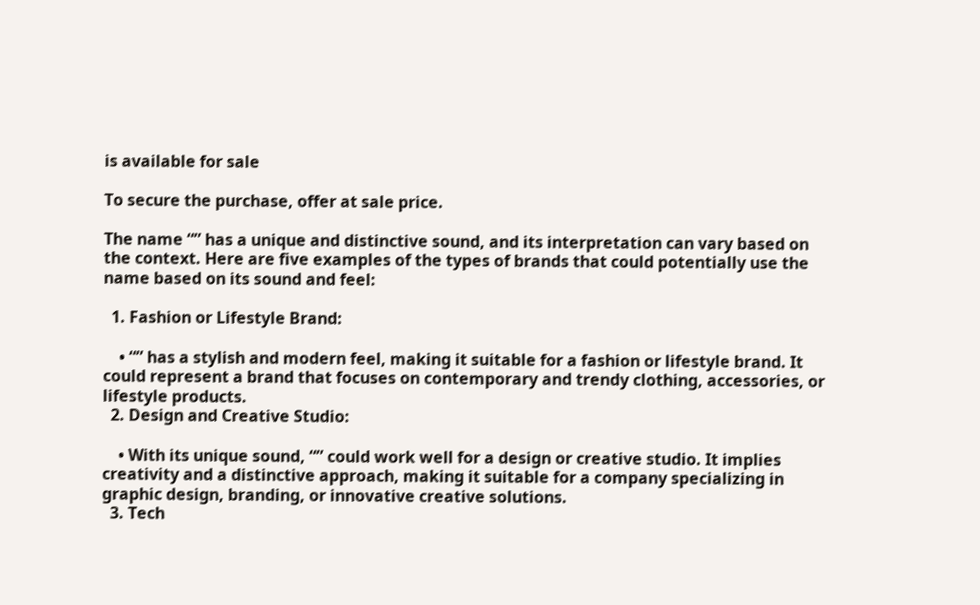is available for sale

To secure the purchase, offer at sale price.

The name “” has a unique and distinctive sound, and its interpretation can vary based on the context. Here are five examples of the types of brands that could potentially use the name based on its sound and feel:

  1. Fashion or Lifestyle Brand:

    • “” has a stylish and modern feel, making it suitable for a fashion or lifestyle brand. It could represent a brand that focuses on contemporary and trendy clothing, accessories, or lifestyle products.
  2. Design and Creative Studio:

    • With its unique sound, “” could work well for a design or creative studio. It implies creativity and a distinctive approach, making it suitable for a company specializing in graphic design, branding, or innovative creative solutions.
  3. Tech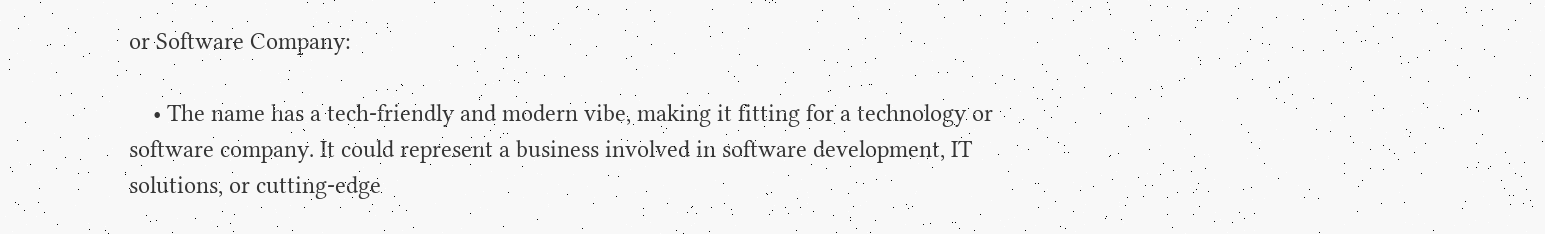or Software Company:

    • The name has a tech-friendly and modern vibe, making it fitting for a technology or software company. It could represent a business involved in software development, IT solutions, or cutting-edge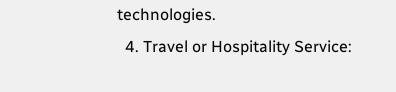technologies.
  4. Travel or Hospitality Service: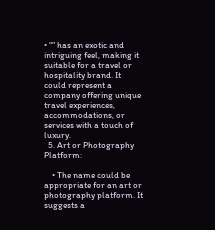• “” has an exotic and intriguing feel, making it suitable for a travel or hospitality brand. It could represent a company offering unique travel experiences, accommodations, or services with a touch of luxury.
  5. Art or Photography Platform:

    • The name could be appropriate for an art or photography platform. It suggests a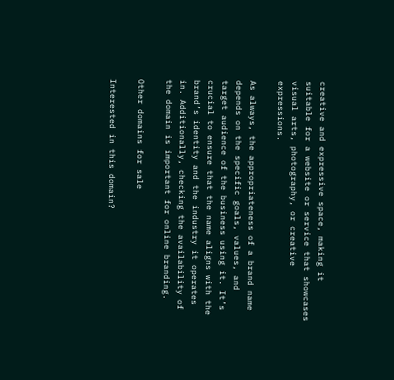creative and expressive space, making it suitable for a website or service that showcases visual arts, photography, or creative expressions.

As always, the appropriateness of a brand name depends on the specific goals, values, and target audience of the business using it. It’s crucial to ensure that the name aligns with the brand’s identity and the industry it operates in. Additionally, checking the availability of the domain is important for online branding.

Other domains for sale

Interested in this domain?